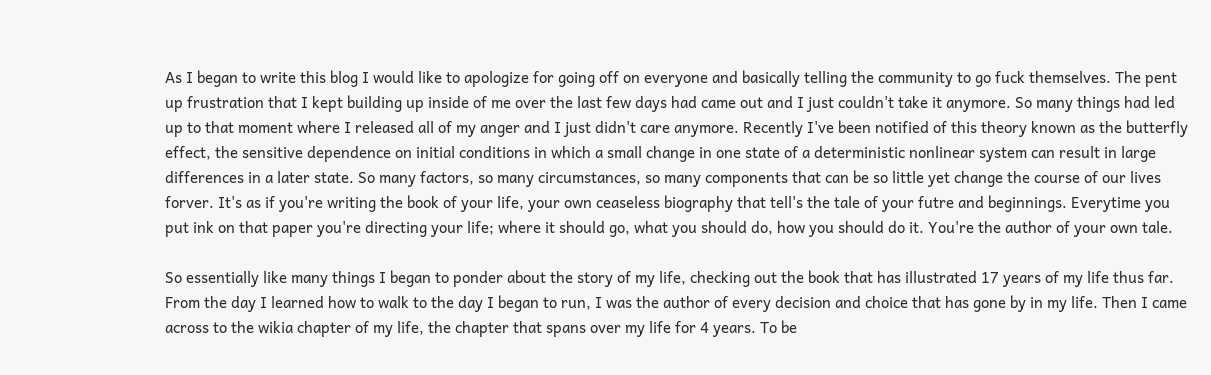As I began to write this blog I would like to apologize for going off on everyone and basically telling the community to go fuck themselves. The pent up frustration that I kept building up inside of me over the last few days had came out and I just couldn't take it anymore. So many things had led up to that moment where I released all of my anger and I just didn't care anymore. Recently I've been notified of this theory known as the butterfly effect, the sensitive dependence on initial conditions in which a small change in one state of a deterministic nonlinear system can result in large differences in a later state. So many factors, so many circumstances, so many components that can be so little yet change the course of our lives forver. It's as if you're writing the book of your life, your own ceaseless biography that tell's the tale of your futre and beginnings. Everytime you put ink on that paper you're directing your life; where it should go, what you should do, how you should do it. You're the author of your own tale.

So essentially like many things I began to ponder about the story of my life, checking out the book that has illustrated 17 years of my life thus far. From the day I learned how to walk to the day I began to run, I was the author of every decision and choice that has gone by in my life. Then I came across to the wikia chapter of my life, the chapter that spans over my life for 4 years. To be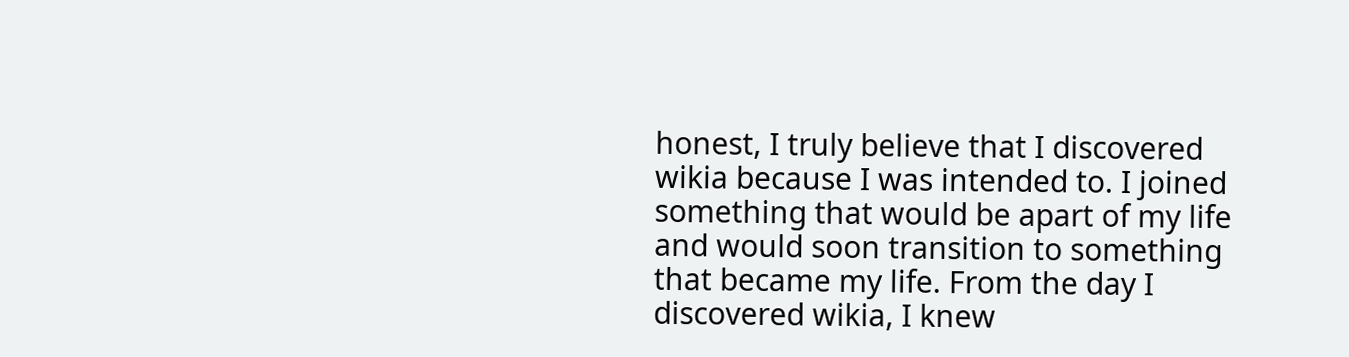honest, I truly believe that I discovered wikia because I was intended to. I joined something that would be apart of my life and would soon transition to something that became my life. From the day I discovered wikia, I knew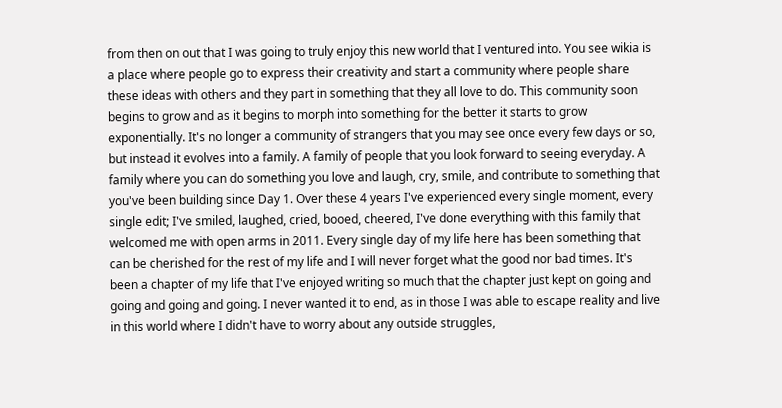from then on out that I was going to truly enjoy this new world that I ventured into. You see wikia is a place where people go to express their creativity and start a community where people share these ideas with others and they part in something that they all love to do. This community soon begins to grow and as it begins to morph into something for the better it starts to grow exponentially. It's no longer a community of strangers that you may see once every few days or so, but instead it evolves into a family. A family of people that you look forward to seeing everyday. A family where you can do something you love and laugh, cry, smile, and contribute to something that you've been building since Day 1. Over these 4 years I've experienced every single moment, every single edit; I've smiled, laughed, cried, booed, cheered, I've done everything with this family that welcomed me with open arms in 2011. Every single day of my life here has been something that can be cherished for the rest of my life and I will never forget what the good nor bad times. It's been a chapter of my life that I've enjoyed writing so much that the chapter just kept on going and going and going and going. I never wanted it to end, as in those I was able to escape reality and live in this world where I didn't have to worry about any outside struggles,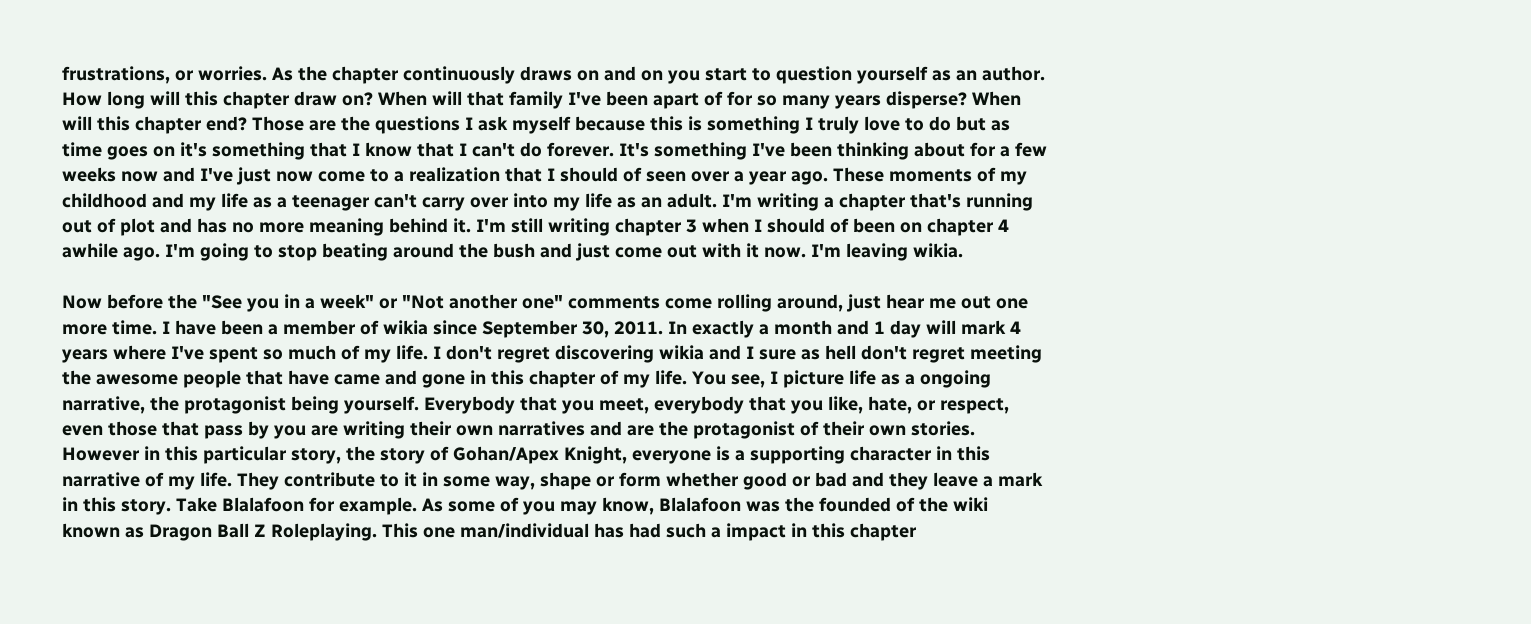frustrations, or worries. As the chapter continuously draws on and on you start to question yourself as an author. How long will this chapter draw on? When will that family I've been apart of for so many years disperse? When will this chapter end? Those are the questions I ask myself because this is something I truly love to do but as time goes on it's something that I know that I can't do forever. It's something I've been thinking about for a few weeks now and I've just now come to a realization that I should of seen over a year ago. These moments of my childhood and my life as a teenager can't carry over into my life as an adult. I'm writing a chapter that's running out of plot and has no more meaning behind it. I'm still writing chapter 3 when I should of been on chapter 4 awhile ago. I'm going to stop beating around the bush and just come out with it now. I'm leaving wikia.

Now before the "See you in a week" or "Not another one" comments come rolling around, just hear me out one more time. I have been a member of wikia since September 30, 2011. In exactly a month and 1 day will mark 4 years where I've spent so much of my life. I don't regret discovering wikia and I sure as hell don't regret meeting the awesome people that have came and gone in this chapter of my life. You see, I picture life as a ongoing narrative, the protagonist being yourself. Everybody that you meet, everybody that you like, hate, or respect, even those that pass by you are writing their own narratives and are the protagonist of their own stories. However in this particular story, the story of Gohan/Apex Knight, everyone is a supporting character in this narrative of my life. They contribute to it in some way, shape or form whether good or bad and they leave a mark in this story. Take Blalafoon for example. As some of you may know, Blalafoon was the founded of the wiki known as Dragon Ball Z Roleplaying. This one man/individual has had such a impact in this chapter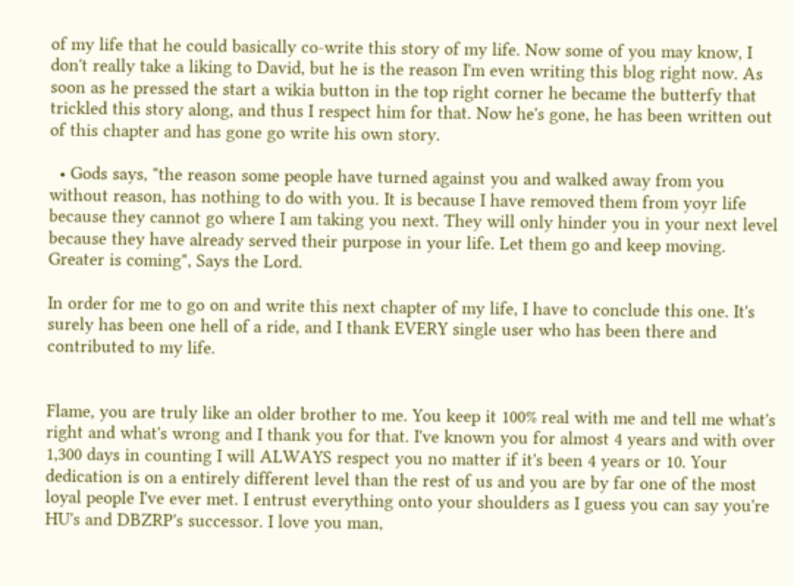of my life that he could basically co-write this story of my life. Now some of you may know, I don't really take a liking to David, but he is the reason I'm even writing this blog right now. As soon as he pressed the start a wikia button in the top right corner he became the butterfy that trickled this story along, and thus I respect him for that. Now he's gone, he has been written out of this chapter and has gone go write his own story.

  • Gods says, "the reason some people have turned against you and walked away from you without reason, has nothing to do with you. It is because I have removed them from yoyr life because they cannot go where I am taking you next. They will only hinder you in your next level because they have already served their purpose in your life. Let them go and keep moving. Greater is coming", Says the Lord.

In order for me to go on and write this next chapter of my life, I have to conclude this one. It's surely has been one hell of a ride, and I thank EVERY single user who has been there and contributed to my life.


Flame, you are truly like an older brother to me. You keep it 100% real with me and tell me what's right and what's wrong and I thank you for that. I've known you for almost 4 years and with over 1,300 days in counting I will ALWAYS respect you no matter if it's been 4 years or 10. Your dedication is on a entirely different level than the rest of us and you are by far one of the most loyal people I've ever met. I entrust everything onto your shoulders as I guess you can say you're HU's and DBZRP's successor. I love you man,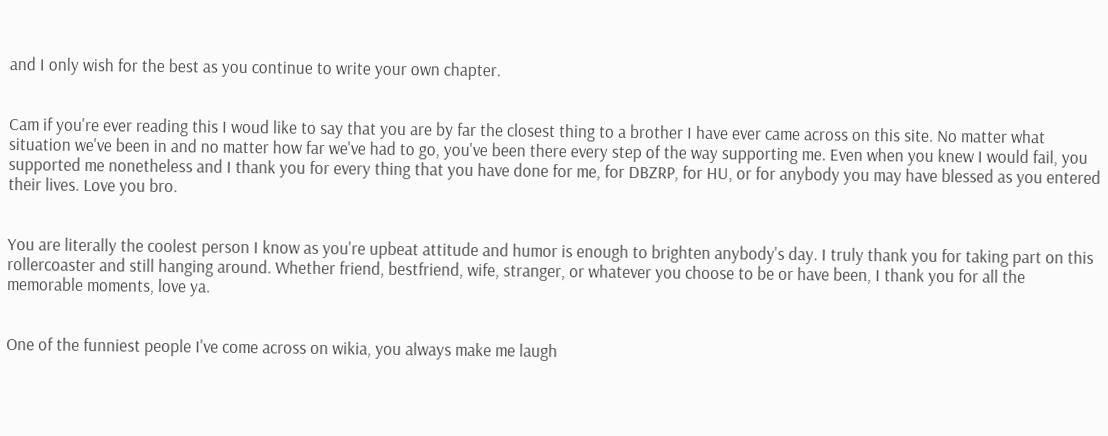and I only wish for the best as you continue to write your own chapter.


Cam if you're ever reading this I woud like to say that you are by far the closest thing to a brother I have ever came across on this site. No matter what situation we've been in and no matter how far we've had to go, you've been there every step of the way supporting me. Even when you knew I would fail, you supported me nonetheless and I thank you for every thing that you have done for me, for DBZRP, for HU, or for anybody you may have blessed as you entered their lives. Love you bro.


You are literally the coolest person I know as you're upbeat attitude and humor is enough to brighten anybody's day. I truly thank you for taking part on this rollercoaster and still hanging around. Whether friend, bestfriend, wife, stranger, or whatever you choose to be or have been, I thank you for all the memorable moments, love ya.


One of the funniest people I've come across on wikia, you always make me laugh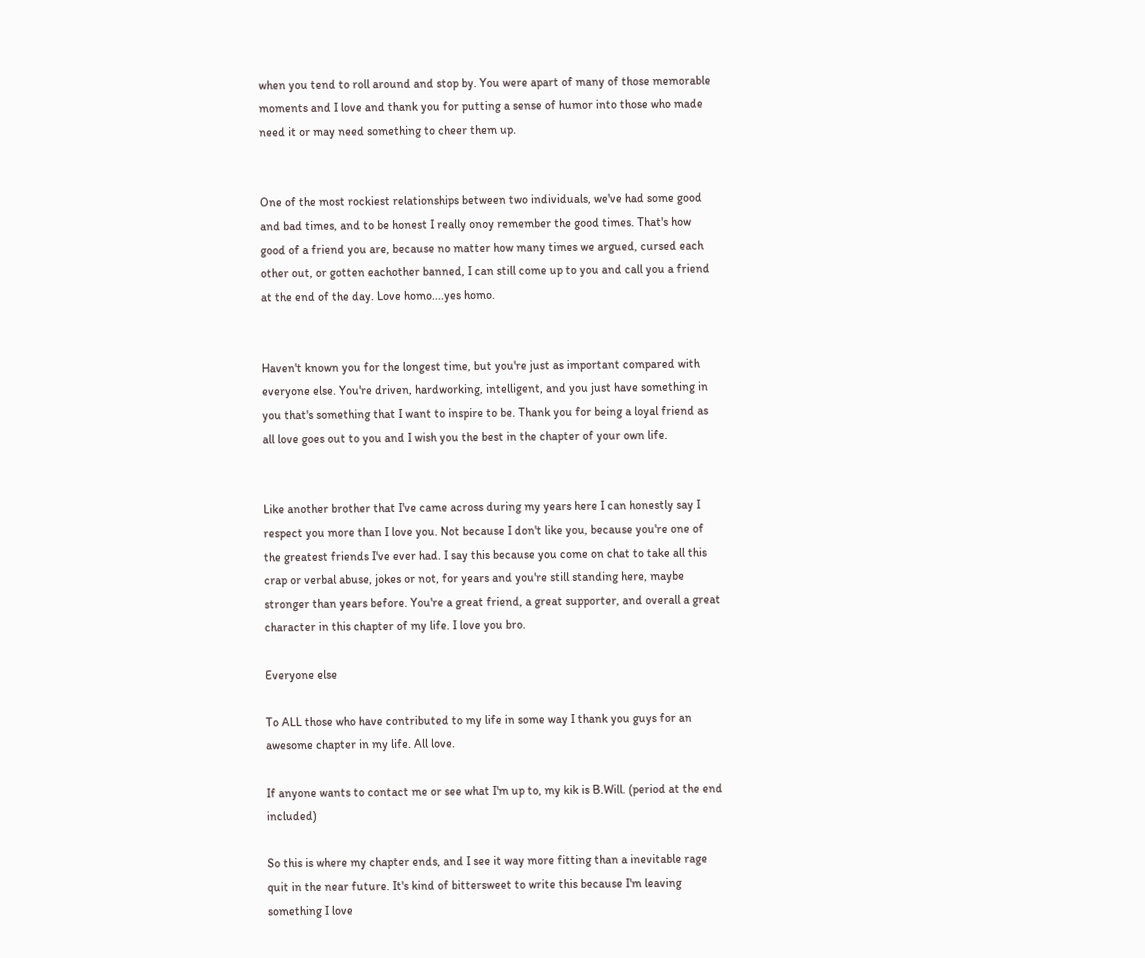when you tend to roll around and stop by. You were apart of many of those memorable moments and I love and thank you for putting a sense of humor into those who made need it or may need something to cheer them up.


One of the most rockiest relationships between two individuals, we've had some good and bad times, and to be honest I really onoy remember the good times. That's how good of a friend you are, because no matter how many times we argued, cursed each other out, or gotten eachother banned, I can still come up to you and call you a friend at the end of the day. Love homo....yes homo.


Haven't known you for the longest time, but you're just as important compared with everyone else. You're driven, hardworking, intelligent, and you just have something in you that's something that I want to inspire to be. Thank you for being a loyal friend as all love goes out to you and I wish you the best in the chapter of your own life.


Like another brother that I've came across during my years here I can honestly say I respect you more than I love you. Not because I don't like you, because you're one of the greatest friends I've ever had. I say this because you come on chat to take all this crap or verbal abuse, jokes or not, for years and you're still standing here, maybe stronger than years before. You're a great friend, a great supporter, and overall a great character in this chapter of my life. I love you bro.

Everyone else

To ALL those who have contributed to my life in some way I thank you guys for an awesome chapter in my life. All love.

If anyone wants to contact me or see what I'm up to, my kik is B.Will. (period at the end included)

So this is where my chapter ends, and I see it way more fitting than a inevitable rage quit in the near future. It's kind of bittersweet to write this because I'm leaving something I love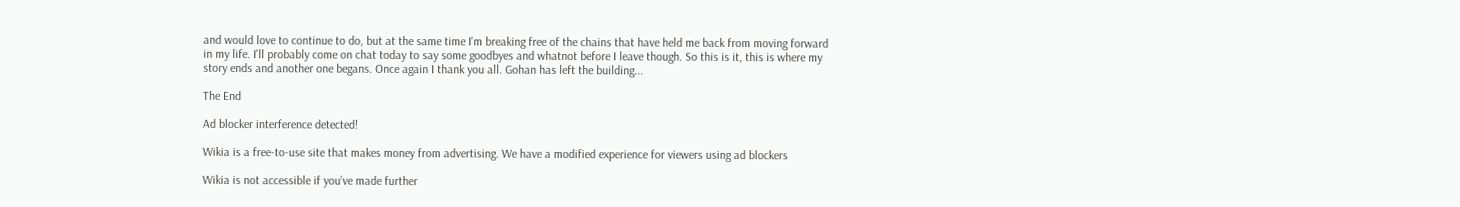and would love to continue to do, but at the same time I'm breaking free of the chains that have held me back from moving forward in my life. I'll probably come on chat today to say some goodbyes and whatnot before I leave though. So this is it, this is where my story ends and another one begans. Once again I thank you all. Gohan has left the building...

The End

Ad blocker interference detected!

Wikia is a free-to-use site that makes money from advertising. We have a modified experience for viewers using ad blockers

Wikia is not accessible if you’ve made further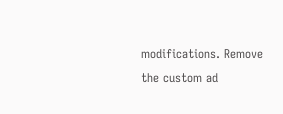modifications. Remove the custom ad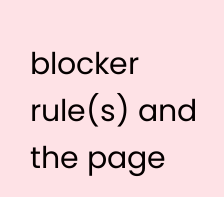blocker rule(s) and the page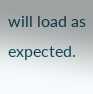will load as expected.